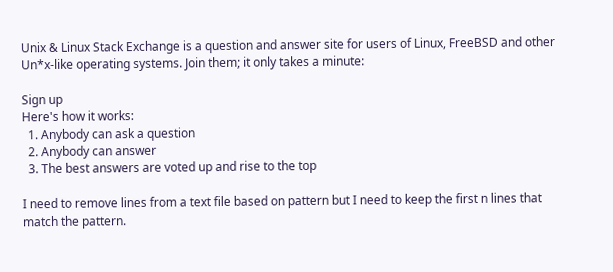Unix & Linux Stack Exchange is a question and answer site for users of Linux, FreeBSD and other Un*x-like operating systems. Join them; it only takes a minute:

Sign up
Here's how it works:
  1. Anybody can ask a question
  2. Anybody can answer
  3. The best answers are voted up and rise to the top

I need to remove lines from a text file based on pattern but I need to keep the first n lines that match the pattern.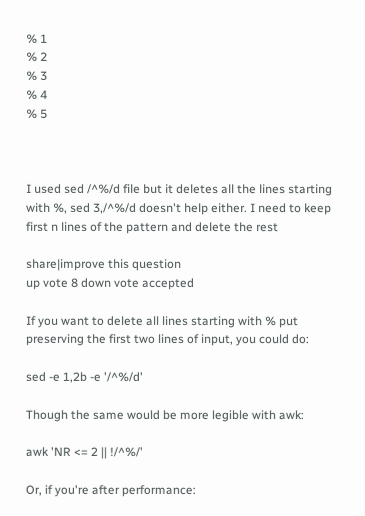% 1
% 2
% 3
% 4
% 5



I used sed /^%/d file but it deletes all the lines starting with %, sed 3,/^%/d doesn't help either. I need to keep first n lines of the pattern and delete the rest

share|improve this question
up vote 8 down vote accepted

If you want to delete all lines starting with % put preserving the first two lines of input, you could do:

sed -e 1,2b -e '/^%/d'

Though the same would be more legible with awk:

awk 'NR <= 2 || !/^%/'

Or, if you're after performance: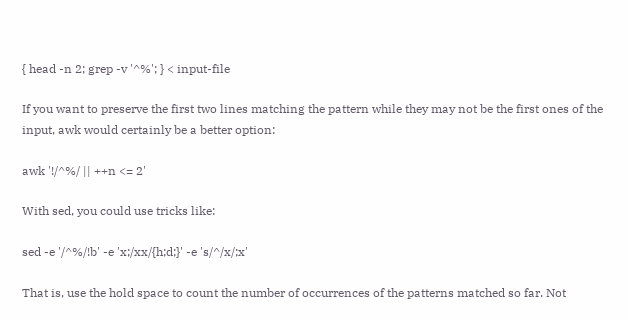{ head -n 2; grep -v '^%'; } < input-file

If you want to preserve the first two lines matching the pattern while they may not be the first ones of the input, awk would certainly be a better option:

awk '!/^%/ || ++n <= 2'

With sed, you could use tricks like:

sed -e '/^%/!b' -e 'x;/xx/{h;d;}' -e 's/^/x/;x'

That is, use the hold space to count the number of occurrences of the patterns matched so far. Not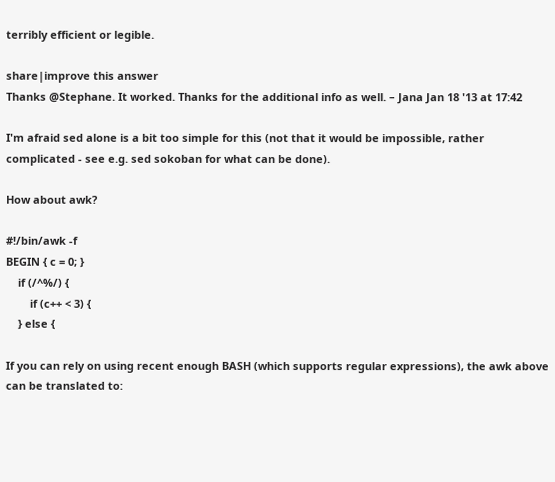terribly efficient or legible.

share|improve this answer
Thanks @Stephane. It worked. Thanks for the additional info as well. – Jana Jan 18 '13 at 17:42

I'm afraid sed alone is a bit too simple for this (not that it would be impossible, rather complicated - see e.g. sed sokoban for what can be done).

How about awk?

#!/bin/awk -f
BEGIN { c = 0; }
    if (/^%/) {
        if (c++ < 3) {
    } else {

If you can rely on using recent enough BASH (which supports regular expressions), the awk above can be translated to: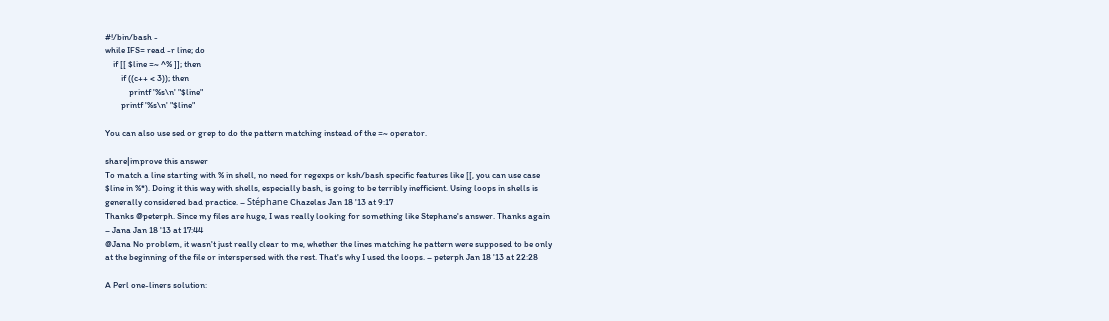#!/bin/bash -
while IFS= read -r line; do
    if [[ $line =~ ^% ]]; then
        if ((c++ < 3)); then
            printf '%s\n' "$line"
        printf '%s\n' "$line"

You can also use sed or grep to do the pattern matching instead of the =~ operator.

share|improve this answer
To match a line starting with % in shell, no need for regexps or ksh/bash specific features like [[, you can use case $line in %*). Doing it this way with shells, especially bash, is going to be terribly inefficient. Using loops in shells is generally considered bad practice. – Stéphane Chazelas Jan 18 '13 at 9:17
Thanks @peterph. Since my files are huge, I was really looking for something like Stephane's answer. Thanks again – Jana Jan 18 '13 at 17:44
@Jana No problem, it wasn't just really clear to me, whether the lines matching he pattern were supposed to be only at the beginning of the file or interspersed with the rest. That's why I used the loops. – peterph Jan 18 '13 at 22:28

A Perl one-liners solution: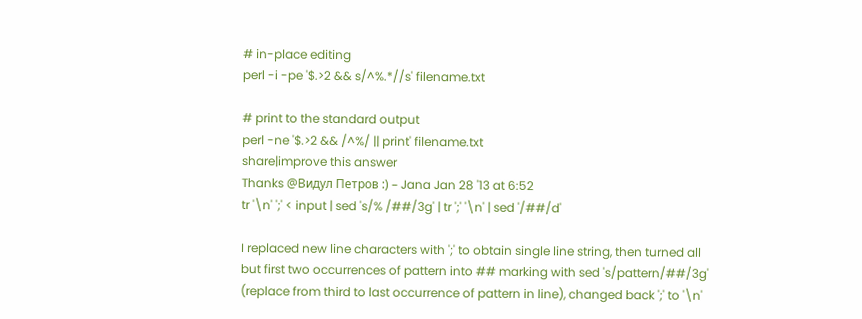# in-place editing
perl -i -pe '$.>2 && s/^%.*//s' filename.txt

# print to the standard output
perl -ne '$.>2 && /^%/ || print' filename.txt
share|improve this answer
Thanks @Видул Петров :) – Jana Jan 28 '13 at 6:52
tr '\n' ';' < input | sed 's/% /##/3g' | tr ';' '\n' | sed '/##/d'

I replaced new line characters with ';' to obtain single line string, then turned all but first two occurrences of pattern into ## marking with sed 's/pattern/##/3g' (replace from third to last occurrence of pattern in line), changed back ';' to '\n'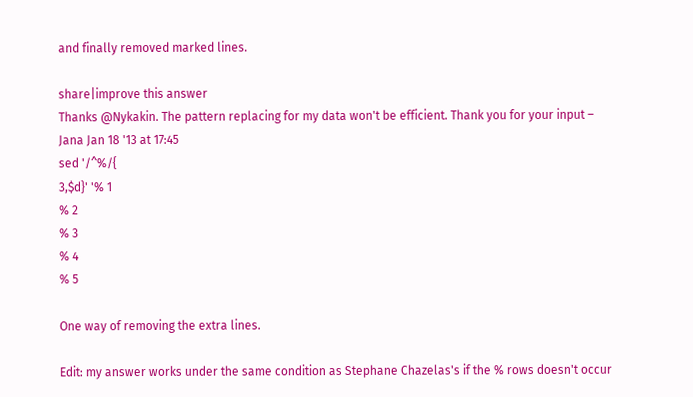and finally removed marked lines.

share|improve this answer
Thanks @Nykakin. The pattern replacing for my data won't be efficient. Thank you for your input – Jana Jan 18 '13 at 17:45
sed '/^%/{
3,$d}' '% 1
% 2
% 3
% 4
% 5

One way of removing the extra lines.

Edit: my answer works under the same condition as Stephane Chazelas's if the % rows doesn't occur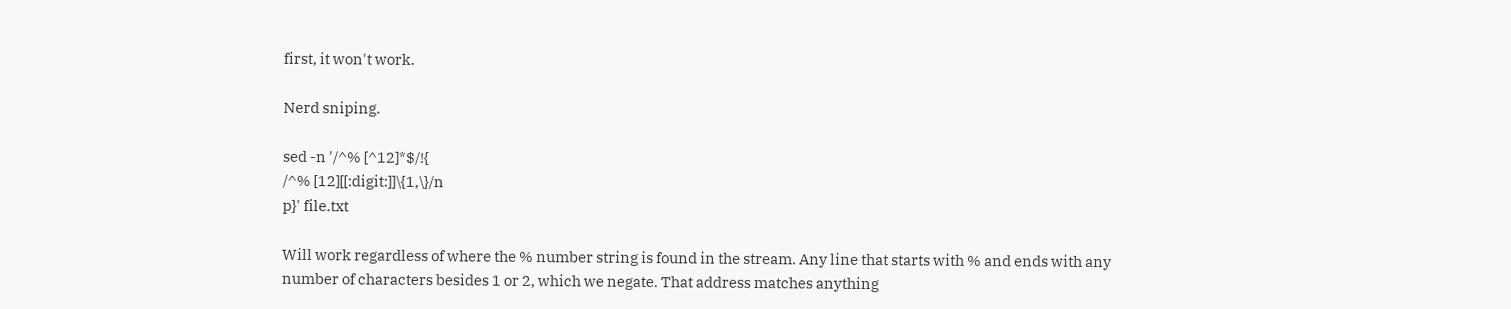first, it won't work.

Nerd sniping.

sed -n '/^% [^12]*$/!{
/^% [12][[:digit:]]\{1,\}/n
p}' file.txt

Will work regardless of where the % number string is found in the stream. Any line that starts with % and ends with any number of characters besides 1 or 2, which we negate. That address matches anything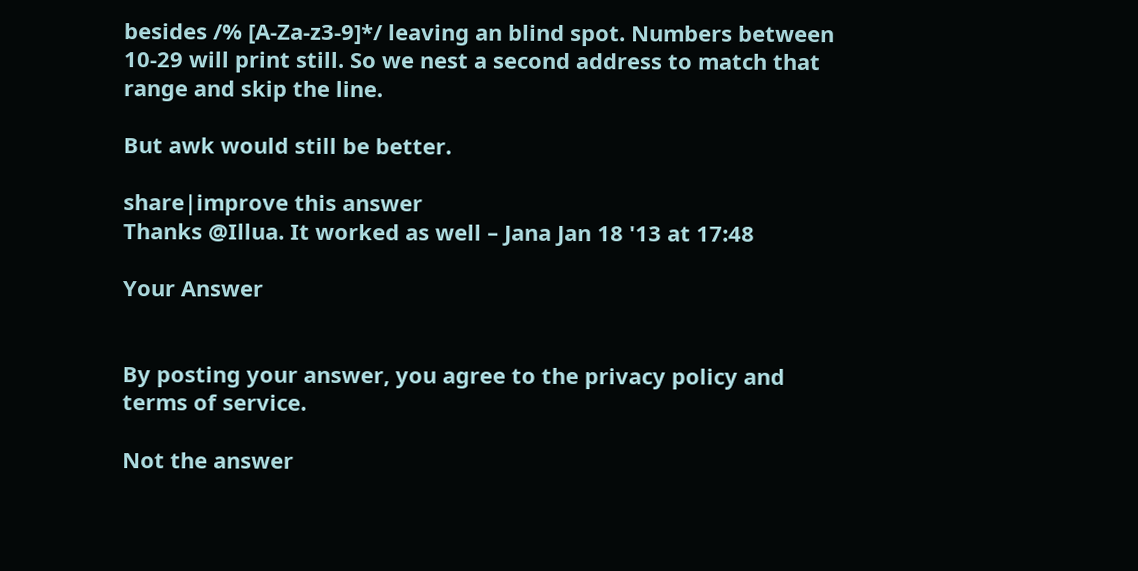besides /% [A-Za-z3-9]*/ leaving an blind spot. Numbers between 10-29 will print still. So we nest a second address to match that range and skip the line.

But awk would still be better.

share|improve this answer
Thanks @Illua. It worked as well – Jana Jan 18 '13 at 17:48

Your Answer


By posting your answer, you agree to the privacy policy and terms of service.

Not the answer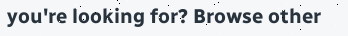you're looking for? Browse other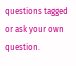questions tagged or ask your own question.